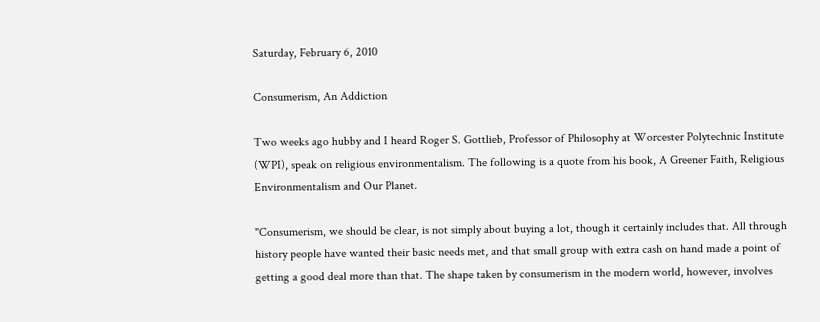Saturday, February 6, 2010

Consumerism, An Addiction

Two weeks ago hubby and I heard Roger S. Gottlieb, Professor of Philosophy at Worcester Polytechnic Institute (WPI), speak on religious environmentalism. The following is a quote from his book, A Greener Faith, Religious Environmentalism and Our Planet.

"Consumerism, we should be clear, is not simply about buying a lot, though it certainly includes that. All through history people have wanted their basic needs met, and that small group with extra cash on hand made a point of getting a good deal more than that. The shape taken by consumerism in the modern world, however, involves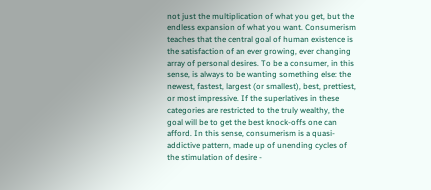not just the multiplication of what you get, but the endless expansion of what you want. Consumerism teaches that the central goal of human existence is the satisfaction of an ever growing, ever changing array of personal desires. To be a consumer, in this sense, is always to be wanting something else: the newest, fastest, largest (or smallest), best, prettiest, or most impressive. If the superlatives in these categories are restricted to the truly wealthy, the goal will be to get the best knock-offs one can afford. In this sense, consumerism is a quasi-addictive pattern, made up of unending cycles of the stimulation of desire -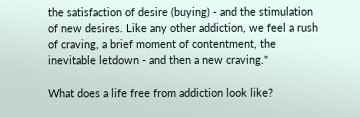the satisfaction of desire (buying) - and the stimulation of new desires. Like any other addiction, we feel a rush of craving, a brief moment of contentment, the inevitable letdown - and then a new craving."

What does a life free from addiction look like?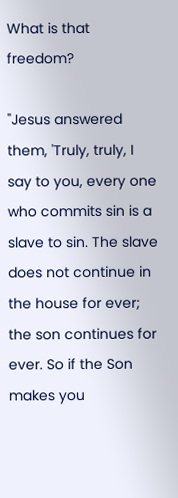What is that freedom?

"Jesus answered them, 'Truly, truly, I say to you, every one who commits sin is a slave to sin. The slave does not continue in the house for ever; the son continues for ever. So if the Son makes you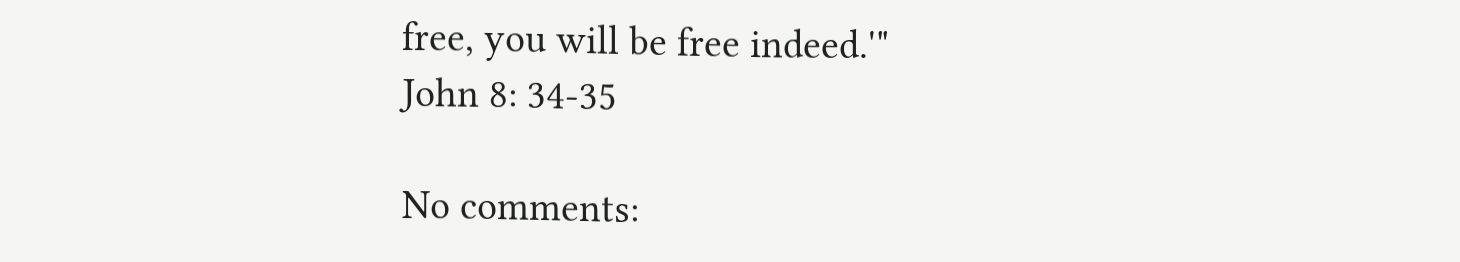free, you will be free indeed.'"
John 8: 34-35

No comments: